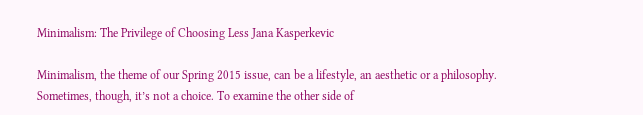Minimalism: The Privilege of Choosing Less Jana Kasperkevic

Minimalism, the theme of our Spring 2015 issue, can be a lifestyle, an aesthetic or a philosophy. Sometimes, though, it’s not a choice. To examine the other side of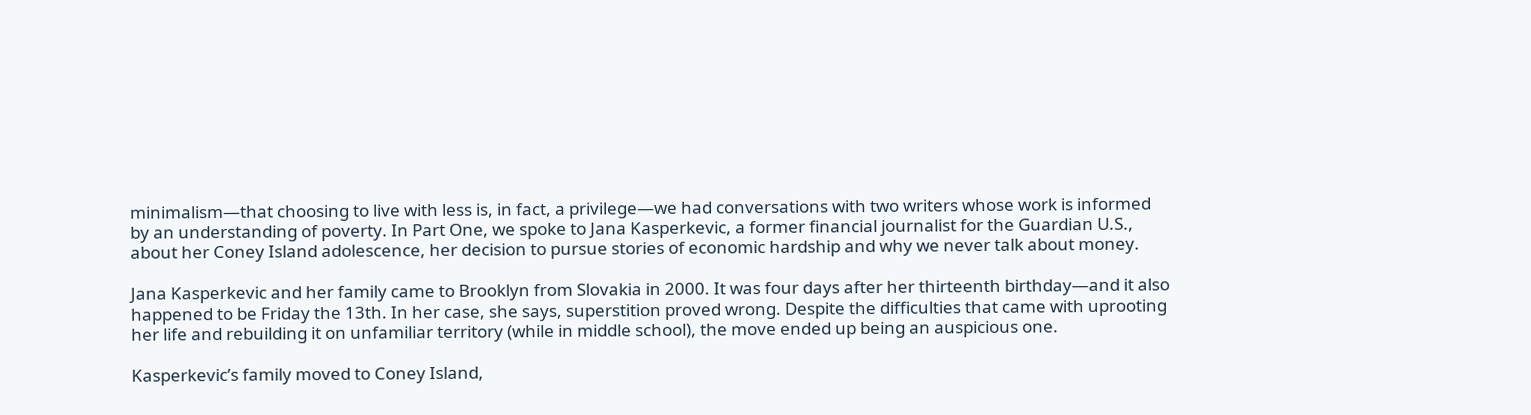minimalism—that choosing to live with less is, in fact, a privilege—we had conversations with two writers whose work is informed by an understanding of poverty. In Part One, we spoke to Jana Kasperkevic, a former financial journalist for the Guardian U.S., about her Coney Island adolescence, her decision to pursue stories of economic hardship and why we never talk about money.

Jana Kasperkevic and her family came to Brooklyn from Slovakia in 2000. It was four days after her thirteenth birthday—and it also happened to be Friday the 13th. In her case, she says, superstition proved wrong. Despite the difficulties that came with uprooting her life and rebuilding it on unfamiliar territory (while in middle school), the move ended up being an auspicious one.

Kasperkevic’s family moved to Coney Island,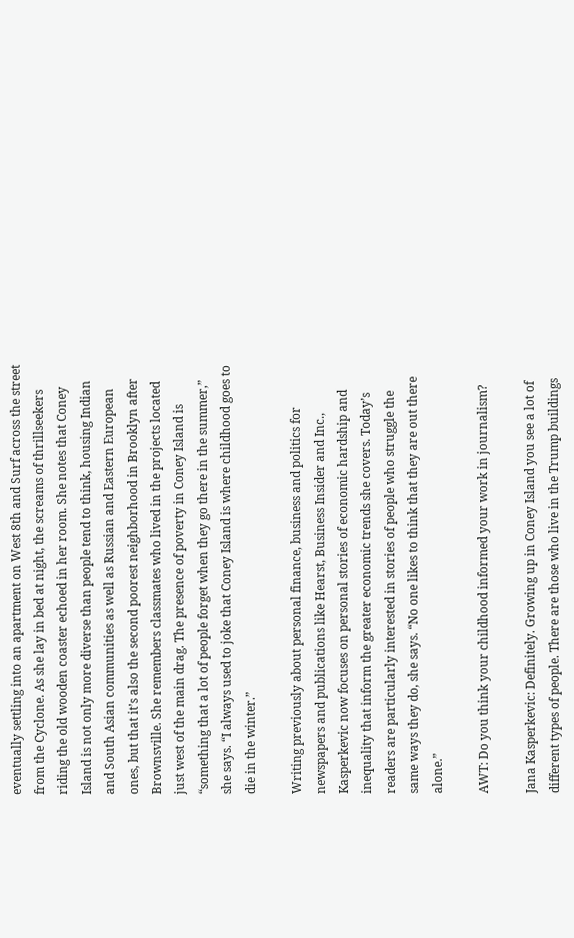eventually settling into an apartment on West 8th and Surf across the street from the Cyclone. As she lay in bed at night, the screams of thrillseekers riding the old wooden coaster echoed in her room. She notes that Coney Island is not only more diverse than people tend to think, housing Indian and South Asian communities as well as Russian and Eastern European ones, but that it’s also the second poorest neighborhood in Brooklyn after Brownsville. She remembers classmates who lived in the projects located just west of the main drag. The presence of poverty in Coney Island is “something that a lot of people forget when they go there in the summer,” she says. “I always used to joke that Coney Island is where childhood goes to die in the winter.”

Writing previously about personal finance, business and politics for newspapers and publications like Hearst, Business Insider and Inc., Kasperkevic now focuses on personal stories of economic hardship and inequality that inform the greater economic trends she covers. Today’s readers are particularly interested in stories of people who struggle the same ways they do, she says. “No one likes to think that they are out there alone.”

AWT: Do you think your childhood informed your work in journalism?

Jana Kasperkevic: Definitely. Growing up in Coney Island you see a lot of different types of people. There are those who live in the Trump buildings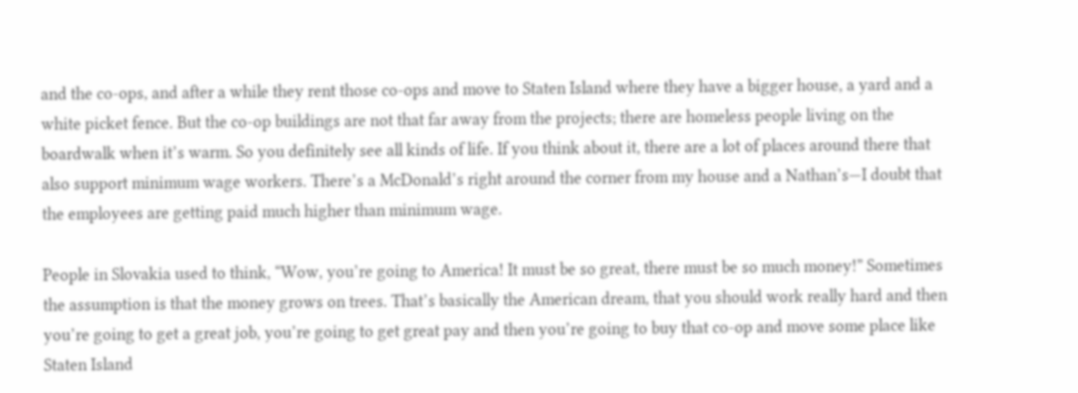and the co-ops, and after a while they rent those co-ops and move to Staten Island where they have a bigger house, a yard and a white picket fence. But the co-op buildings are not that far away from the projects; there are homeless people living on the boardwalk when it’s warm. So you definitely see all kinds of life. If you think about it, there are a lot of places around there that also support minimum wage workers. There’s a McDonald’s right around the corner from my house and a Nathan’s—I doubt that the employees are getting paid much higher than minimum wage.

People in Slovakia used to think, “Wow, you’re going to America! It must be so great, there must be so much money!” Sometimes the assumption is that the money grows on trees. That’s basically the American dream, that you should work really hard and then you’re going to get a great job, you’re going to get great pay and then you’re going to buy that co-op and move some place like Staten Island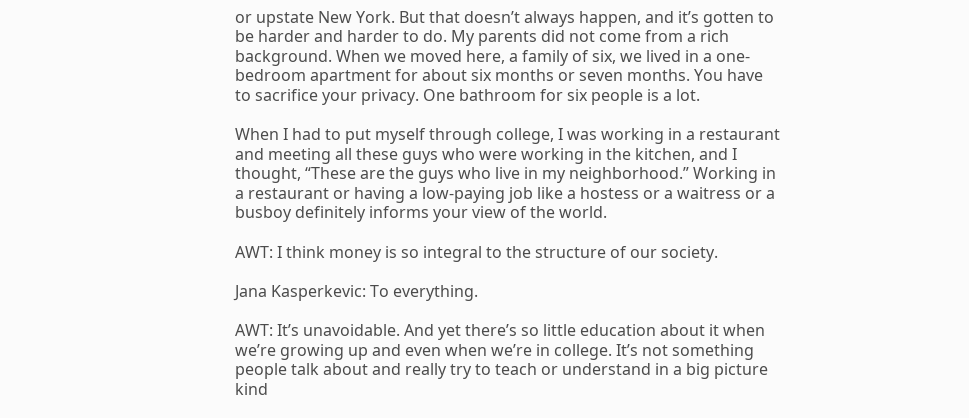or upstate New York. But that doesn’t always happen, and it’s gotten to be harder and harder to do. My parents did not come from a rich background. When we moved here, a family of six, we lived in a one-bedroom apartment for about six months or seven months. You have to sacrifice your privacy. One bathroom for six people is a lot.

When I had to put myself through college, I was working in a restaurant and meeting all these guys who were working in the kitchen, and I thought, “These are the guys who live in my neighborhood.” Working in a restaurant or having a low-paying job like a hostess or a waitress or a busboy definitely informs your view of the world.

AWT: I think money is so integral to the structure of our society.

Jana Kasperkevic: To everything.

AWT: It’s unavoidable. And yet there’s so little education about it when we’re growing up and even when we’re in college. It’s not something people talk about and really try to teach or understand in a big picture kind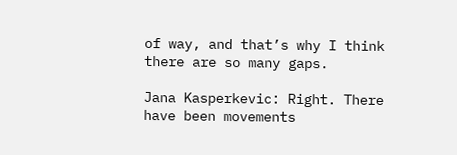of way, and that’s why I think there are so many gaps.

Jana Kasperkevic: Right. There have been movements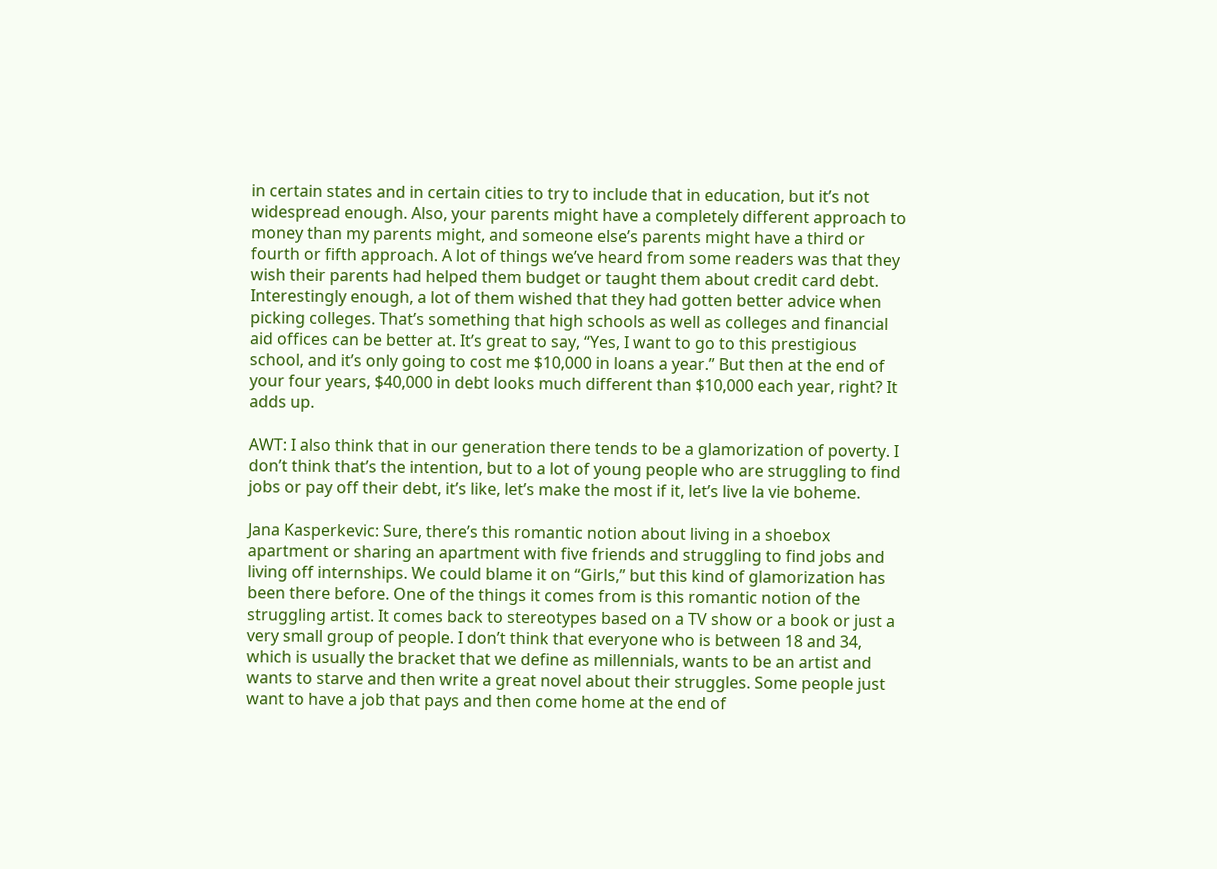in certain states and in certain cities to try to include that in education, but it’s not widespread enough. Also, your parents might have a completely different approach to money than my parents might, and someone else’s parents might have a third or fourth or fifth approach. A lot of things we’ve heard from some readers was that they wish their parents had helped them budget or taught them about credit card debt. Interestingly enough, a lot of them wished that they had gotten better advice when picking colleges. That’s something that high schools as well as colleges and financial aid offices can be better at. It’s great to say, “Yes, I want to go to this prestigious school, and it’s only going to cost me $10,000 in loans a year.” But then at the end of your four years, $40,000 in debt looks much different than $10,000 each year, right? It adds up.

AWT: I also think that in our generation there tends to be a glamorization of poverty. I don’t think that’s the intention, but to a lot of young people who are struggling to find jobs or pay off their debt, it’s like, let’s make the most if it, let’s live la vie boheme.

Jana Kasperkevic: Sure, there’s this romantic notion about living in a shoebox apartment or sharing an apartment with five friends and struggling to find jobs and living off internships. We could blame it on “Girls,” but this kind of glamorization has been there before. One of the things it comes from is this romantic notion of the struggling artist. It comes back to stereotypes based on a TV show or a book or just a very small group of people. I don’t think that everyone who is between 18 and 34, which is usually the bracket that we define as millennials, wants to be an artist and wants to starve and then write a great novel about their struggles. Some people just want to have a job that pays and then come home at the end of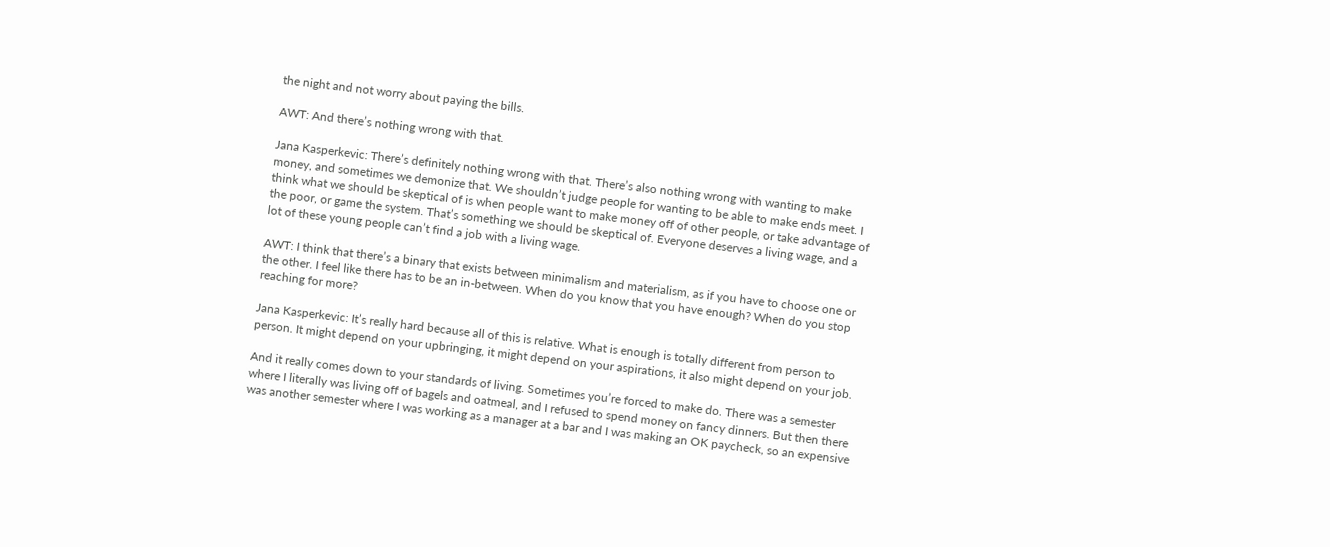the night and not worry about paying the bills.

AWT: And there’s nothing wrong with that.

Jana Kasperkevic: There’s definitely nothing wrong with that. There’s also nothing wrong with wanting to make money, and sometimes we demonize that. We shouldn’t judge people for wanting to be able to make ends meet. I think what we should be skeptical of is when people want to make money off of other people, or take advantage of the poor, or game the system. That’s something we should be skeptical of. Everyone deserves a living wage, and a lot of these young people can’t find a job with a living wage.

AWT: I think that there’s a binary that exists between minimalism and materialism, as if you have to choose one or the other. I feel like there has to be an in-between. When do you know that you have enough? When do you stop reaching for more?

Jana Kasperkevic: It’s really hard because all of this is relative. What is enough is totally different from person to person. It might depend on your upbringing, it might depend on your aspirations, it also might depend on your job.

And it really comes down to your standards of living. Sometimes you’re forced to make do. There was a semester where I literally was living off of bagels and oatmeal, and I refused to spend money on fancy dinners. But then there was another semester where I was working as a manager at a bar and I was making an OK paycheck, so an expensive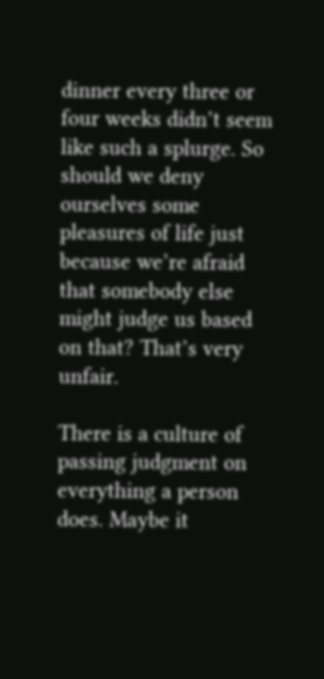dinner every three or four weeks didn’t seem like such a splurge. So should we deny ourselves some pleasures of life just because we’re afraid that somebody else might judge us based on that? That’s very unfair.

There is a culture of passing judgment on everything a person does. Maybe it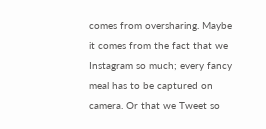comes from oversharing. Maybe it comes from the fact that we Instagram so much; every fancy meal has to be captured on camera. Or that we Tweet so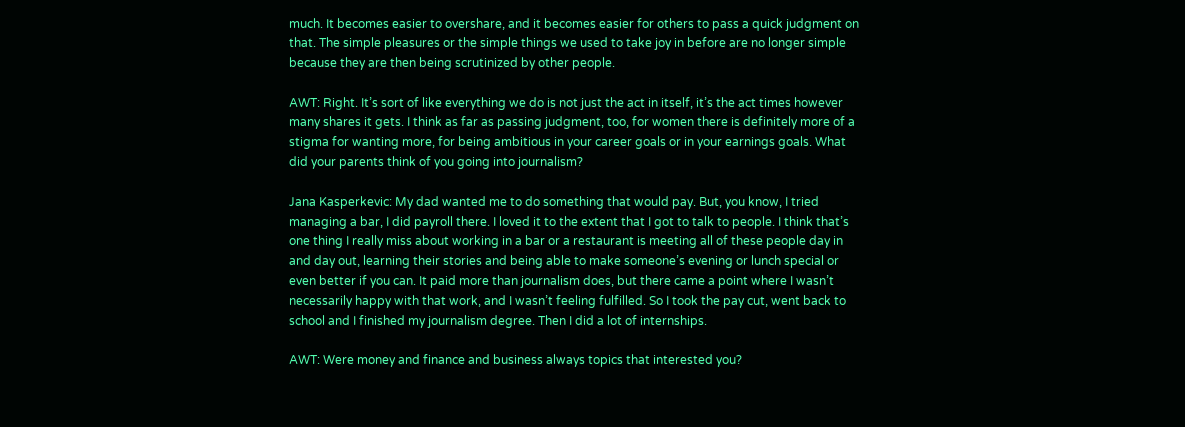much. It becomes easier to overshare, and it becomes easier for others to pass a quick judgment on that. The simple pleasures or the simple things we used to take joy in before are no longer simple because they are then being scrutinized by other people.

AWT: Right. It’s sort of like everything we do is not just the act in itself, it’s the act times however many shares it gets. I think as far as passing judgment, too, for women there is definitely more of a stigma for wanting more, for being ambitious in your career goals or in your earnings goals. What did your parents think of you going into journalism?

Jana Kasperkevic: My dad wanted me to do something that would pay. But, you know, I tried managing a bar, I did payroll there. I loved it to the extent that I got to talk to people. I think that’s one thing I really miss about working in a bar or a restaurant is meeting all of these people day in and day out, learning their stories and being able to make someone’s evening or lunch special or even better if you can. It paid more than journalism does, but there came a point where I wasn’t necessarily happy with that work, and I wasn’t feeling fulfilled. So I took the pay cut, went back to school and I finished my journalism degree. Then I did a lot of internships.

AWT: Were money and finance and business always topics that interested you?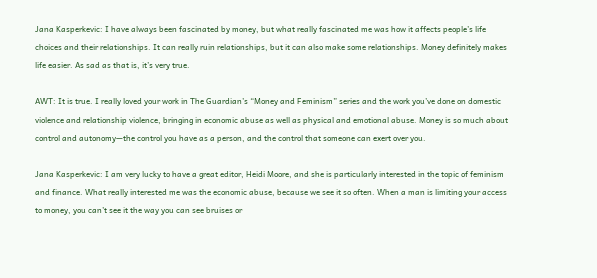Jana Kasperkevic: I have always been fascinated by money, but what really fascinated me was how it affects people’s life choices and their relationships. It can really ruin relationships, but it can also make some relationships. Money definitely makes life easier. As sad as that is, it’s very true.

AWT: It is true. I really loved your work in The Guardian’s “Money and Feminism” series and the work you’ve done on domestic violence and relationship violence, bringing in economic abuse as well as physical and emotional abuse. Money is so much about control and autonomy—the control you have as a person, and the control that someone can exert over you.

Jana Kasperkevic: I am very lucky to have a great editor, Heidi Moore, and she is particularly interested in the topic of feminism and finance. What really interested me was the economic abuse, because we see it so often. When a man is limiting your access to money, you can’t see it the way you can see bruises or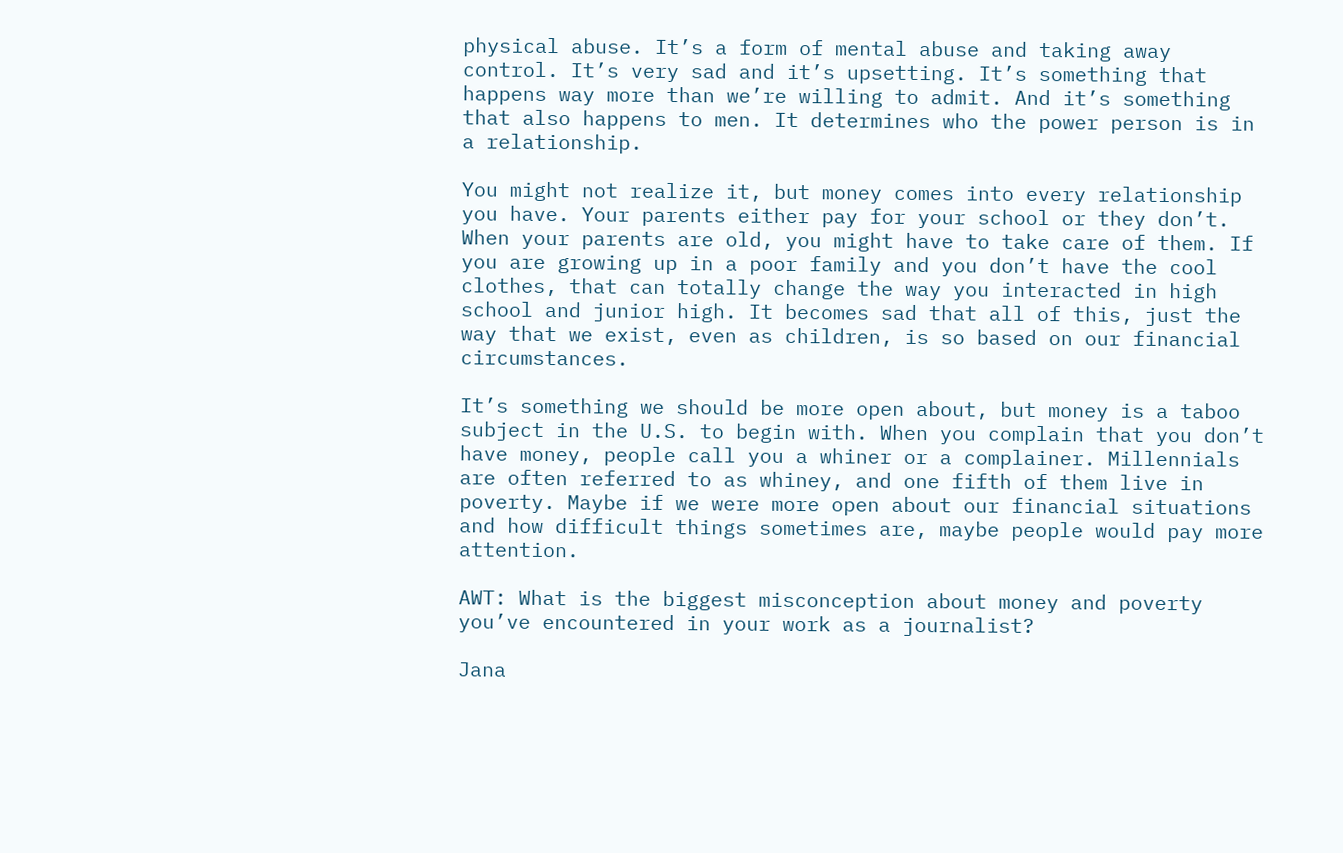physical abuse. It’s a form of mental abuse and taking away control. It’s very sad and it’s upsetting. It’s something that happens way more than we’re willing to admit. And it’s something that also happens to men. It determines who the power person is in a relationship.

You might not realize it, but money comes into every relationship you have. Your parents either pay for your school or they don’t. When your parents are old, you might have to take care of them. If you are growing up in a poor family and you don’t have the cool clothes, that can totally change the way you interacted in high school and junior high. It becomes sad that all of this, just the way that we exist, even as children, is so based on our financial circumstances.

It’s something we should be more open about, but money is a taboo subject in the U.S. to begin with. When you complain that you don’t have money, people call you a whiner or a complainer. Millennials are often referred to as whiney, and one fifth of them live in poverty. Maybe if we were more open about our financial situations and how difficult things sometimes are, maybe people would pay more attention.

AWT: What is the biggest misconception about money and poverty you’ve encountered in your work as a journalist?

Jana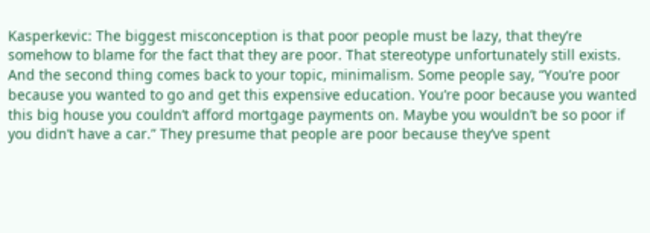Kasperkevic: The biggest misconception is that poor people must be lazy, that they’re somehow to blame for the fact that they are poor. That stereotype unfortunately still exists. And the second thing comes back to your topic, minimalism. Some people say, “You’re poor because you wanted to go and get this expensive education. You’re poor because you wanted this big house you couldn’t afford mortgage payments on. Maybe you wouldn’t be so poor if you didn’t have a car.” They presume that people are poor because they’ve spent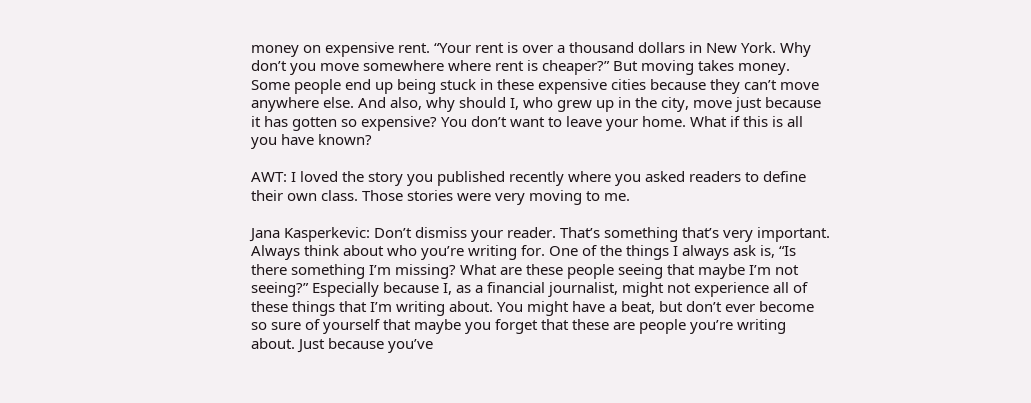money on expensive rent. “Your rent is over a thousand dollars in New York. Why don’t you move somewhere where rent is cheaper?” But moving takes money. Some people end up being stuck in these expensive cities because they can’t move anywhere else. And also, why should I, who grew up in the city, move just because it has gotten so expensive? You don’t want to leave your home. What if this is all you have known?

AWT: I loved the story you published recently where you asked readers to define their own class. Those stories were very moving to me.

Jana Kasperkevic: Don’t dismiss your reader. That’s something that’s very important. Always think about who you’re writing for. One of the things I always ask is, “Is there something I’m missing? What are these people seeing that maybe I’m not seeing?” Especially because I, as a financial journalist, might not experience all of these things that I’m writing about. You might have a beat, but don’t ever become so sure of yourself that maybe you forget that these are people you’re writing about. Just because you’ve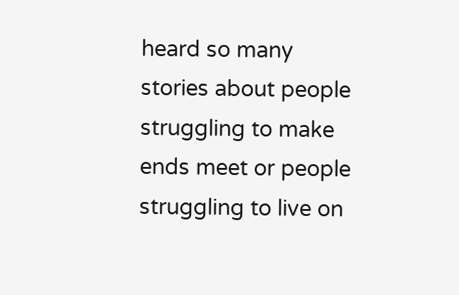heard so many stories about people struggling to make ends meet or people struggling to live on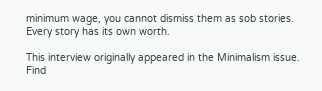minimum wage, you cannot dismiss them as sob stories. Every story has its own worth.

This interview originally appeared in the Minimalism issue. Find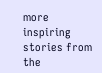more inspiring stories from the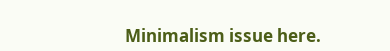Minimalism issue here.